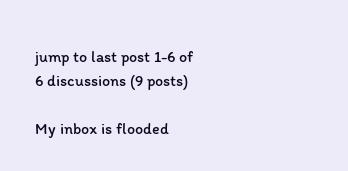jump to last post 1-6 of 6 discussions (9 posts)

My inbox is flooded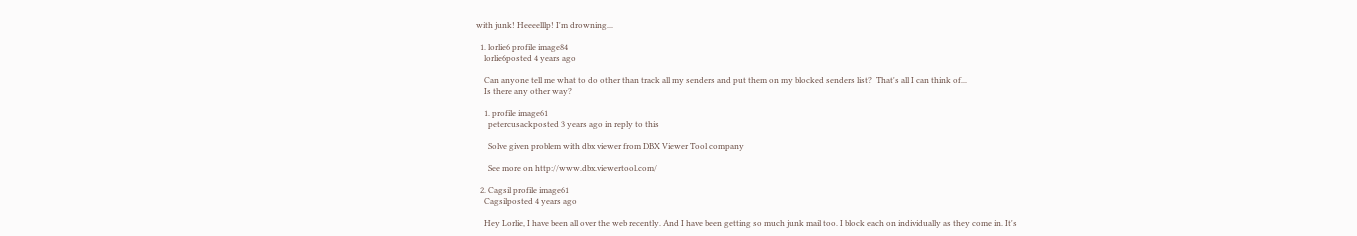with junk! Heeeelllp! I'm drowning...

  1. lorlie6 profile image84
    lorlie6posted 4 years ago

    Can anyone tell me what to do other than track all my senders and put them on my blocked senders list?  That's all I can think of...
    Is there any other way?

    1. profile image61
      petercusackposted 3 years ago in reply to this

      Solve given problem with dbx viewer from DBX Viewer Tool company

      See more on http://www.dbx.viewertool.com/

  2. Cagsil profile image61
    Cagsilposted 4 years ago

    Hey Lorlie, I have been all over the web recently. And I have been getting so much junk mail too. I block each on individually as they come in. It's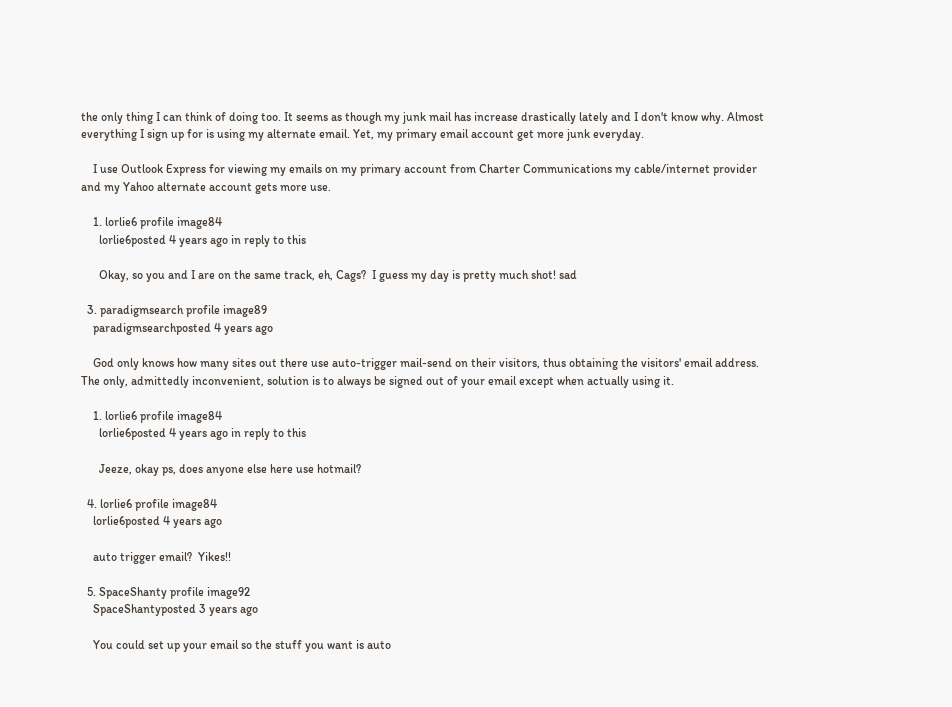the only thing I can think of doing too. It seems as though my junk mail has increase drastically lately and I don't know why. Almost everything I sign up for is using my alternate email. Yet, my primary email account get more junk everyday.

    I use Outlook Express for viewing my emails on my primary account from Charter Communications my cable/internet provider and my Yahoo alternate account gets more use.

    1. lorlie6 profile image84
      lorlie6posted 4 years ago in reply to this

      Okay, so you and I are on the same track, eh, Cags?  I guess my day is pretty much shot! sad

  3. paradigmsearch profile image89
    paradigmsearchposted 4 years ago

    God only knows how many sites out there use auto-trigger mail-send on their visitors, thus obtaining the visitors' email address. The only, admittedly inconvenient, solution is to always be signed out of your email except when actually using it.

    1. lorlie6 profile image84
      lorlie6posted 4 years ago in reply to this

      Jeeze, okay ps, does anyone else here use hotmail?

  4. lorlie6 profile image84
    lorlie6posted 4 years ago

    auto trigger email?  Yikes!!

  5. SpaceShanty profile image92
    SpaceShantyposted 3 years ago

    You could set up your email so the stuff you want is auto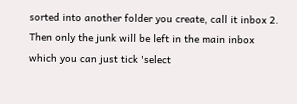sorted into another folder you create, call it inbox 2.  Then only the junk will be left in the main inbox which you can just tick 'select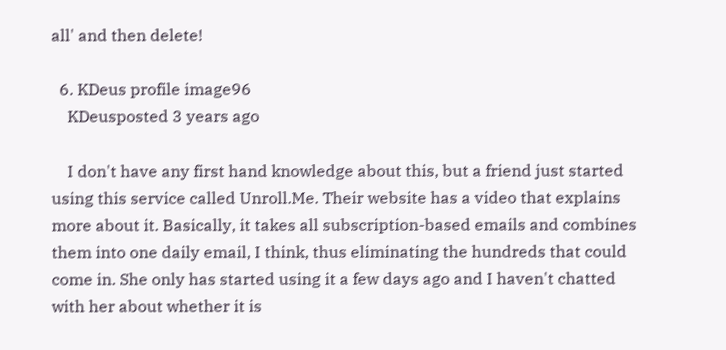all' and then delete!

  6. KDeus profile image96
    KDeusposted 3 years ago

    I don't have any first hand knowledge about this, but a friend just started using this service called Unroll.Me. Their website has a video that explains more about it. Basically, it takes all subscription-based emails and combines them into one daily email, I think, thus eliminating the hundreds that could come in. She only has started using it a few days ago and I haven't chatted with her about whether it is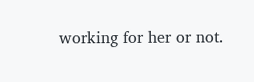working for her or not.